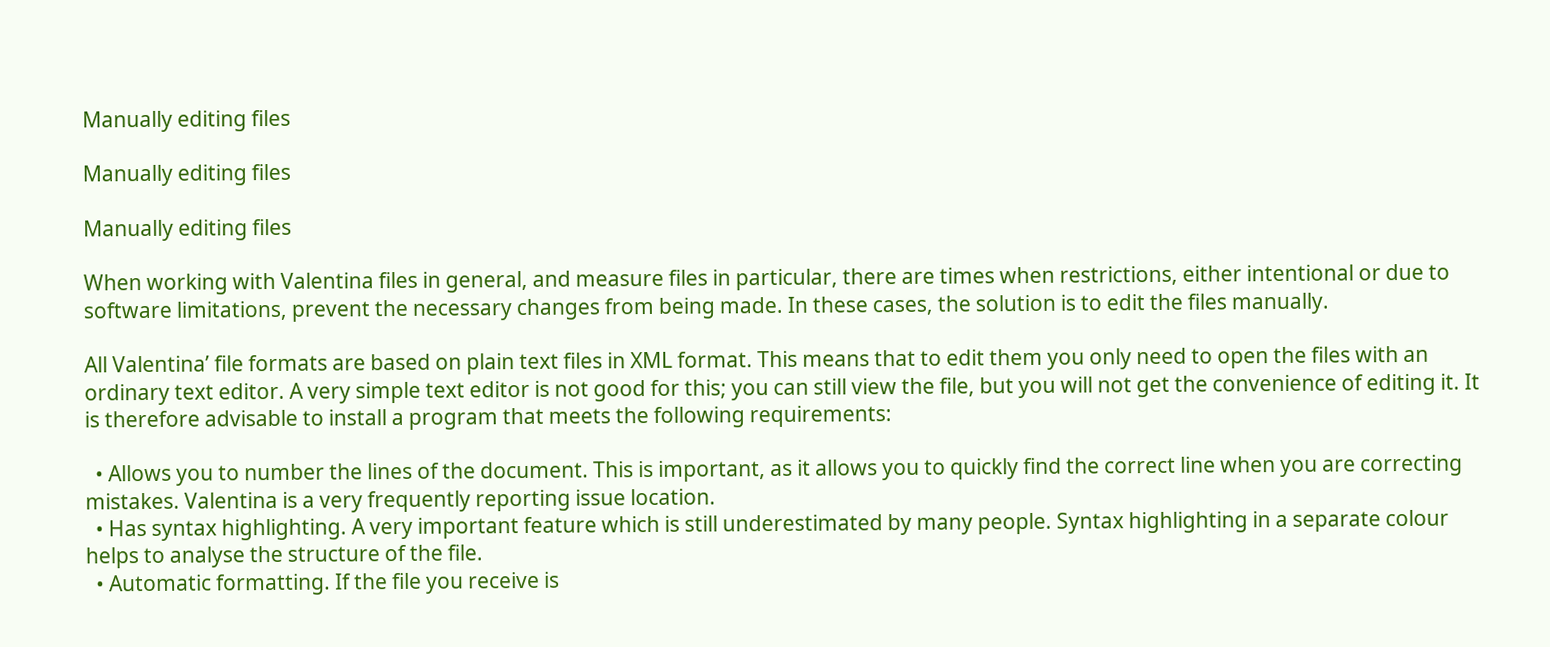Manually editing files

Manually editing files

Manually editing files

When working with Valentina files in general, and measure files in particular, there are times when restrictions, either intentional or due to software limitations, prevent the necessary changes from being made. In these cases, the solution is to edit the files manually.

All Valentina’ file formats are based on plain text files in XML format. This means that to edit them you only need to open the files with an ordinary text editor. A very simple text editor is not good for this; you can still view the file, but you will not get the convenience of editing it. It is therefore advisable to install a program that meets the following requirements:

  • Allows you to number the lines of the document. This is important, as it allows you to quickly find the correct line when you are correcting mistakes. Valentina is a very frequently reporting issue location.
  • Has syntax highlighting. A very important feature which is still underestimated by many people. Syntax highlighting in a separate colour helps to analyse the structure of the file.
  • Automatic formatting. If the file you receive is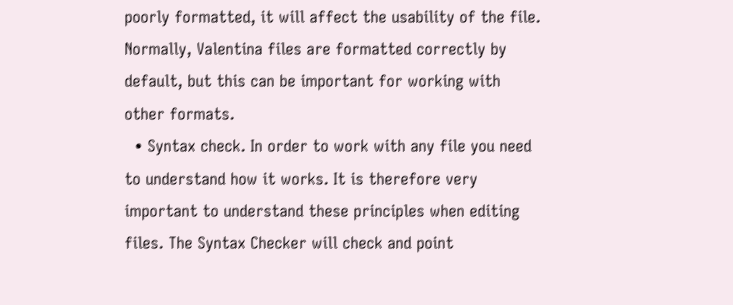poorly formatted, it will affect the usability of the file. Normally, Valentina files are formatted correctly by default, but this can be important for working with other formats.
  • Syntax check. In order to work with any file you need to understand how it works. It is therefore very important to understand these principles when editing files. The Syntax Checker will check and point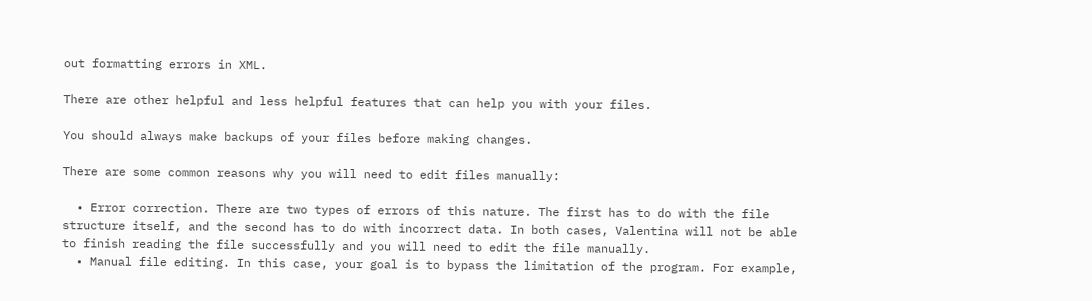out formatting errors in XML.

There are other helpful and less helpful features that can help you with your files.

You should always make backups of your files before making changes.

There are some common reasons why you will need to edit files manually:

  • Error correction. There are two types of errors of this nature. The first has to do with the file structure itself, and the second has to do with incorrect data. In both cases, Valentina will not be able to finish reading the file successfully and you will need to edit the file manually.
  • Manual file editing. In this case, your goal is to bypass the limitation of the program. For example,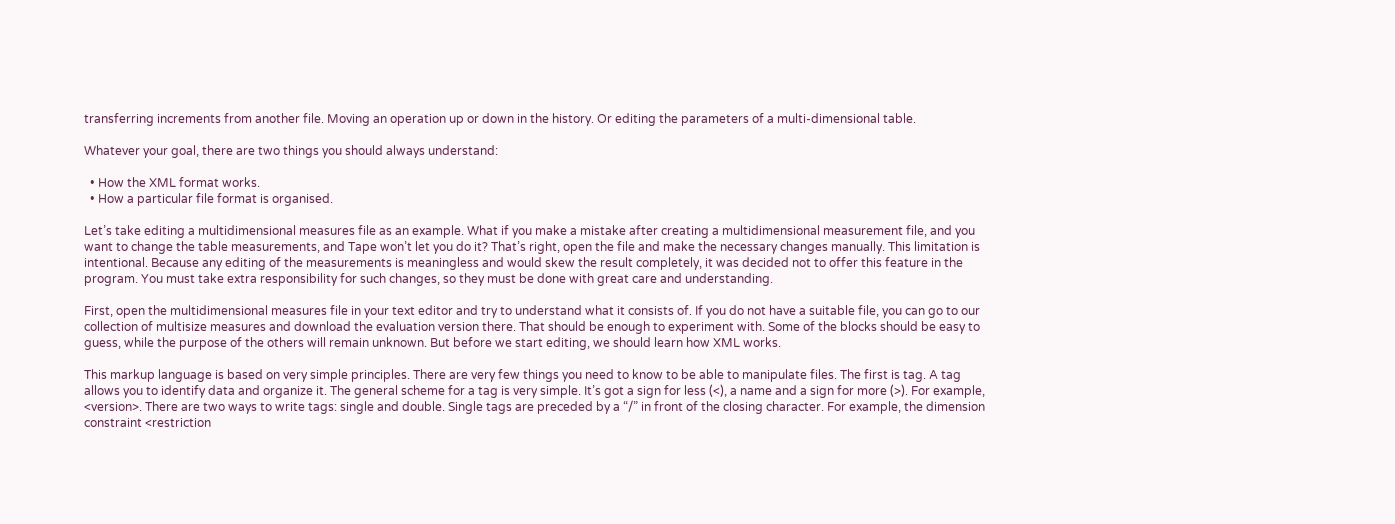transferring increments from another file. Moving an operation up or down in the history. Or editing the parameters of a multi-dimensional table.

Whatever your goal, there are two things you should always understand:

  • How the XML format works.
  • How a particular file format is organised.

Let’s take editing a multidimensional measures file as an example. What if you make a mistake after creating a multidimensional measurement file, and you want to change the table measurements, and Tape won’t let you do it? That’s right, open the file and make the necessary changes manually. This limitation is intentional. Because any editing of the measurements is meaningless and would skew the result completely, it was decided not to offer this feature in the program. You must take extra responsibility for such changes, so they must be done with great care and understanding.

First, open the multidimensional measures file in your text editor and try to understand what it consists of. If you do not have a suitable file, you can go to our collection of multisize measures and download the evaluation version there. That should be enough to experiment with. Some of the blocks should be easy to guess, while the purpose of the others will remain unknown. But before we start editing, we should learn how XML works.

This markup language is based on very simple principles. There are very few things you need to know to be able to manipulate files. The first is tag. A tag allows you to identify data and organize it. The general scheme for a tag is very simple. It’s got a sign for less (<), a name and a sign for more (>). For example, <version>. There are two ways to write tags: single and double. Single tags are preceded by a “/” in front of the closing character. For example, the dimension constraint <restriction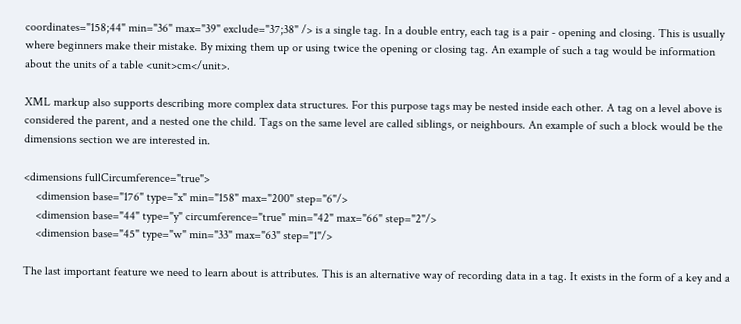coordinates="158;44" min="36" max="39" exclude="37;38" /> is a single tag. In a double entry, each tag is a pair - opening and closing. This is usually where beginners make their mistake. By mixing them up or using twice the opening or closing tag. An example of such a tag would be information about the units of a table <unit>cm</unit>.

XML markup also supports describing more complex data structures. For this purpose tags may be nested inside each other. A tag on a level above is considered the parent, and a nested one the child. Tags on the same level are called siblings, or neighbours. An example of such a block would be the dimensions section we are interested in.

<dimensions fullCircumference="true">
    <dimension base="176" type="x" min="158" max="200" step="6"/>
    <dimension base="44" type="y" circumference="true" min="42" max="66" step="2"/>
    <dimension base="45" type="w" min="33" max="63" step="1"/>

The last important feature we need to learn about is attributes. This is an alternative way of recording data in a tag. It exists in the form of a key and a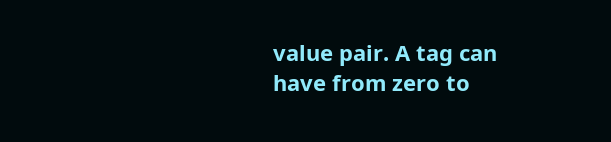value pair. A tag can have from zero to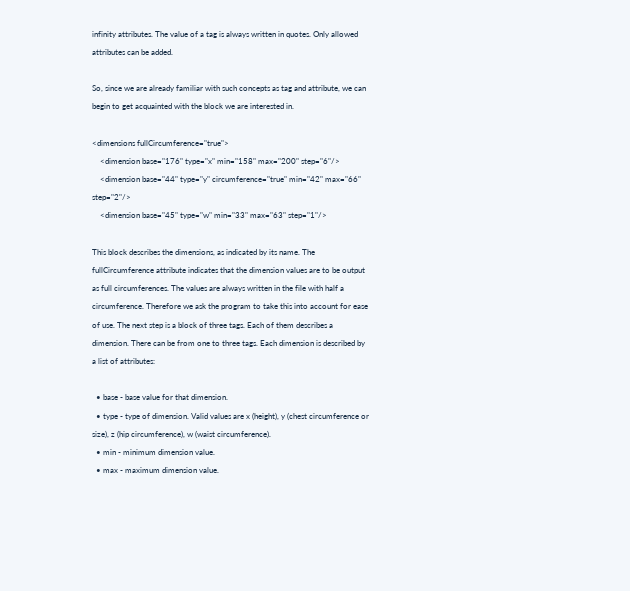infinity attributes. The value of a tag is always written in quotes. Only allowed attributes can be added.

So, since we are already familiar with such concepts as tag and attribute, we can begin to get acquainted with the block we are interested in.

<dimensions fullCircumference="true">
    <dimension base="176" type="x" min="158" max="200" step="6"/>
    <dimension base="44" type="y" circumference="true" min="42" max="66" step="2"/>
    <dimension base="45" type="w" min="33" max="63" step="1"/>

This block describes the dimensions, as indicated by its name. The fullCircumference attribute indicates that the dimension values are to be output as full circumferences. The values are always written in the file with half a circumference. Therefore we ask the program to take this into account for ease of use. The next step is a block of three tags. Each of them describes a dimension. There can be from one to three tags. Each dimension is described by a list of attributes:

  • base - base value for that dimension.
  • type - type of dimension. Valid values are x (height), y (chest circumference or size), z (hip circumference), w (waist circumference).
  • min - minimum dimension value.
  • max - maximum dimension value.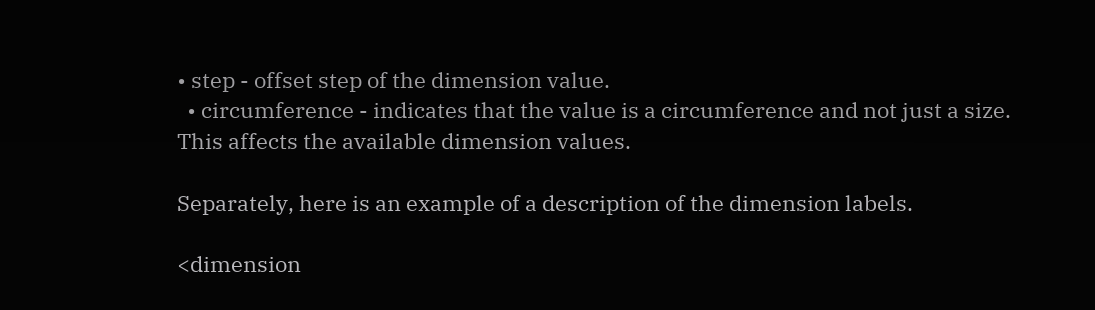• step - offset step of the dimension value.
  • circumference - indicates that the value is a circumference and not just a size. This affects the available dimension values.

Separately, here is an example of a description of the dimension labels.

<dimension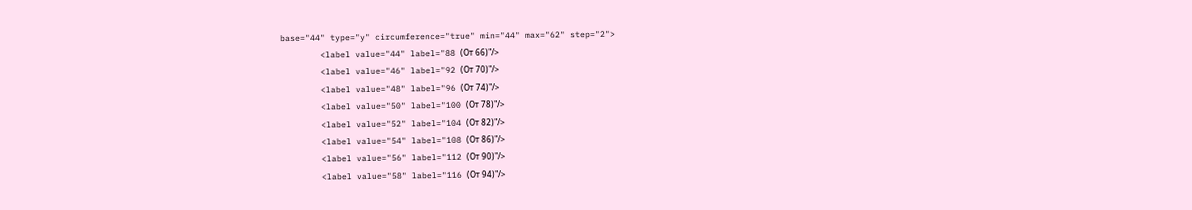base="44" type="y" circumference="true" min="44" max="62" step="2">
        <label value="44" label="88 (От 66)"/>
        <label value="46" label="92 (От 70)"/>
        <label value="48" label="96 (От 74)"/>
        <label value="50" label="100 (От 78)"/>
        <label value="52" label="104 (От 82)"/>
        <label value="54" label="108 (От 86)"/>
        <label value="56" label="112 (От 90)"/>
        <label value="58" label="116 (От 94)"/>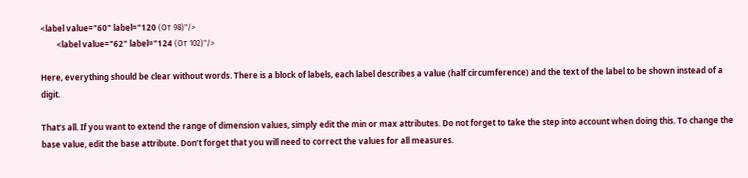<label value="60" label="120 (От 98)"/>
        <label value="62" label="124 (От 102)"/>

Here, everything should be clear without words. There is a block of labels, each label describes a value (half circumference) and the text of the label to be shown instead of a digit.

That’s all. If you want to extend the range of dimension values, simply edit the min or max attributes. Do not forget to take the step into account when doing this. To change the base value, edit the base attribute. Don’t forget that you will need to correct the values for all measures.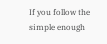If you follow the simple enough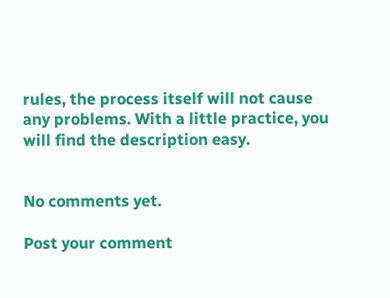rules, the process itself will not cause any problems. With a little practice, you will find the description easy.


No comments yet.

Post your comment